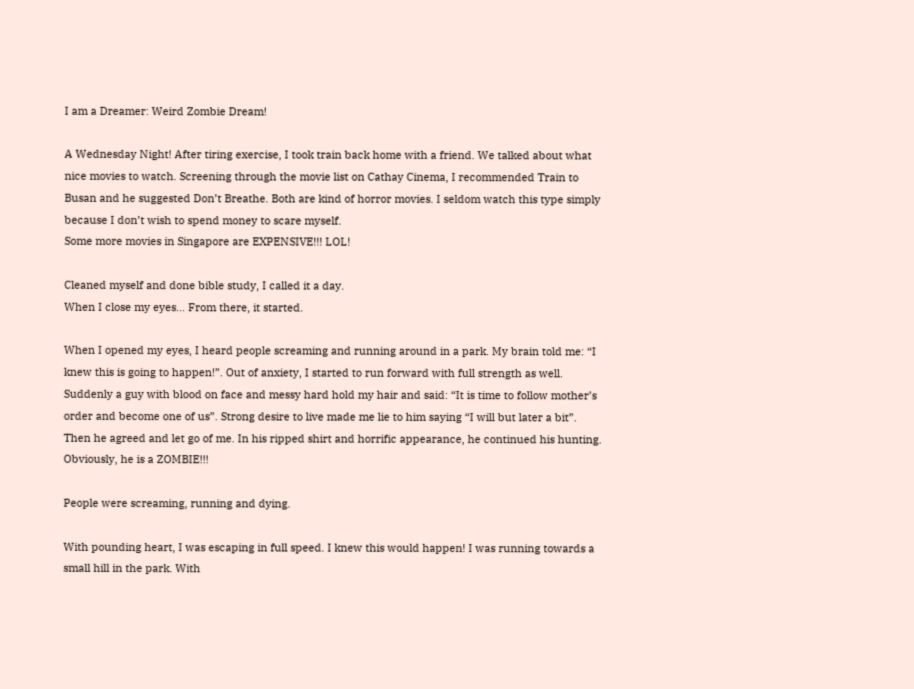I am a Dreamer: Weird Zombie Dream!

A Wednesday Night! After tiring exercise, I took train back home with a friend. We talked about what nice movies to watch. Screening through the movie list on Cathay Cinema, I recommended Train to Busan and he suggested Don’t Breathe. Both are kind of horror movies. I seldom watch this type simply because I don’t wish to spend money to scare myself.
Some more movies in Singapore are EXPENSIVE!!! LOL!

Cleaned myself and done bible study, I called it a day.
When I close my eyes… From there, it started.

When I opened my eyes, I heard people screaming and running around in a park. My brain told me: “I knew this is going to happen!”. Out of anxiety, I started to run forward with full strength as well. Suddenly a guy with blood on face and messy hard hold my hair and said: “It is time to follow mother’s order and become one of us”. Strong desire to live made me lie to him saying “I will but later a bit”. Then he agreed and let go of me. In his ripped shirt and horrific appearance, he continued his hunting. Obviously, he is a ZOMBIE!!!

People were screaming, running and dying.

With pounding heart, I was escaping in full speed. I knew this would happen! I was running towards a small hill in the park. With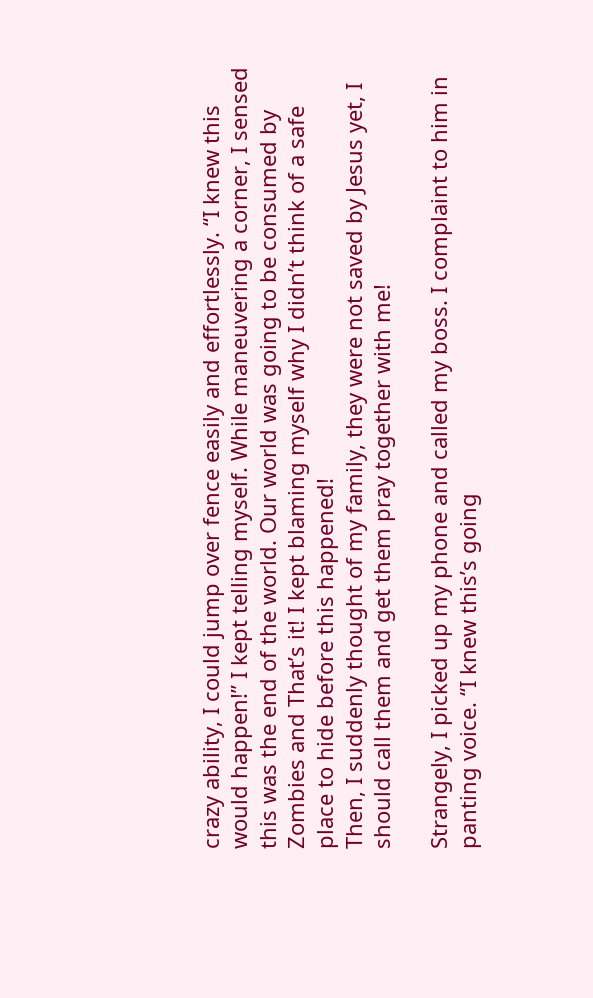crazy ability, I could jump over fence easily and effortlessly. “I knew this would happen!” I kept telling myself. While maneuvering a corner, I sensed this was the end of the world. Our world was going to be consumed by Zombies and That’s it! I kept blaming myself why I didn’t think of a safe place to hide before this happened!
Then, I suddenly thought of my family, they were not saved by Jesus yet, I should call them and get them pray together with me!

Strangely, I picked up my phone and called my boss. I complaint to him in panting voice. “I knew this’s going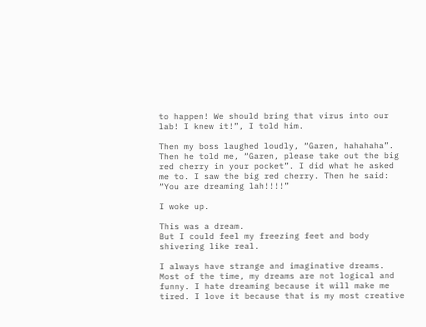to happen! We should bring that virus into our lab! I knew it!”, I told him.

Then my boss laughed loudly, “Garen, hahahaha”. Then he told me, “Garen, please take out the big red cherry in your pocket”. I did what he asked me to. I saw the big red cherry. Then he said: “You are dreaming lah!!!!”

I woke up.

This was a dream.
But I could feel my freezing feet and body shivering like real.

I always have strange and imaginative dreams. Most of the time, my dreams are not logical and funny. I hate dreaming because it will make me tired. I love it because that is my most creative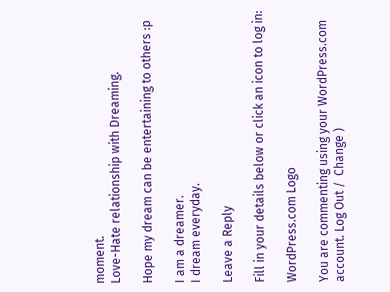moment.
Love-Hate relationship with Dreaming.

Hope my dream can be entertaining to others :p

I am a dreamer.
I dream everyday.

Leave a Reply

Fill in your details below or click an icon to log in:

WordPress.com Logo

You are commenting using your WordPress.com account. Log Out /  Change )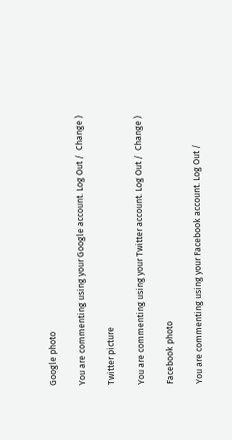Google photo

You are commenting using your Google account. Log Out /  Change )

Twitter picture

You are commenting using your Twitter account. Log Out /  Change )

Facebook photo

You are commenting using your Facebook account. Log Out /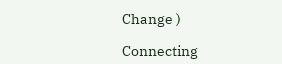Change )

Connecting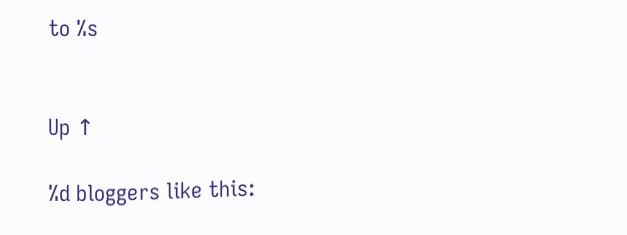to %s


Up ↑

%d bloggers like this: